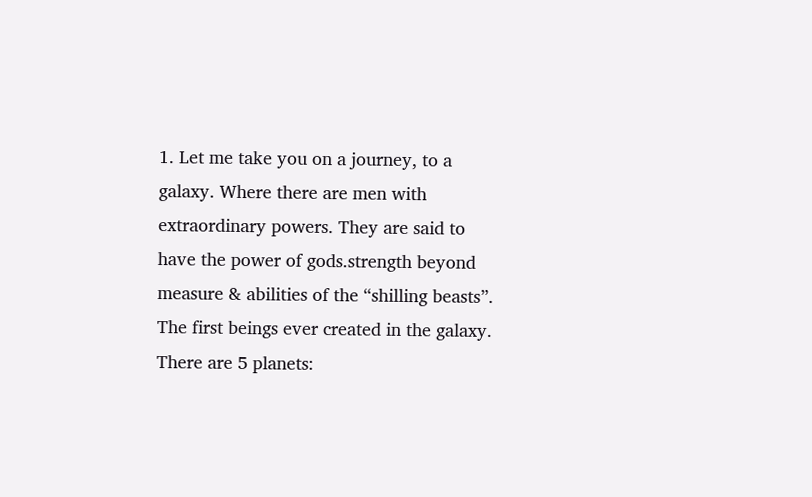1. Let me take you on a journey, to a galaxy. Where there are men with extraordinary powers. They are said to have the power of gods.strength beyond measure & abilities of the “shilling beasts”. The first beings ever created in the galaxy. There are 5 planets: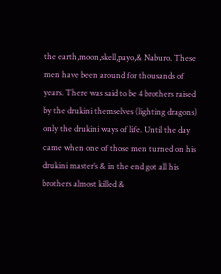the earth,moon,skell,payo,& Naburo. These men have been around for thousands of years. There was said to be 4 brothers raised by the drukini themselves (lighting dragons) only the drukini ways of life. Until the day came when one of those men turned on his drukini master’s & in the end got all his brothers almost killed &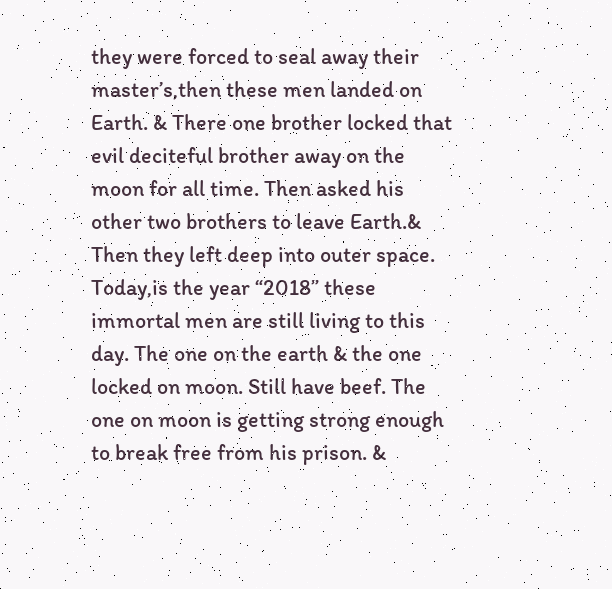they were forced to seal away their master’s,then these men landed on Earth. & There one brother locked that evil deciteful brother away on the moon for all time. Then asked his other two brothers to leave Earth.& Then they left deep into outer space. Today,is the year “2018” these immortal men are still living to this day. The one on the earth & the one locked on moon. Still have beef. The one on moon is getting strong enough to break free from his prison. &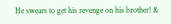He swears to get his revenge on his brother! &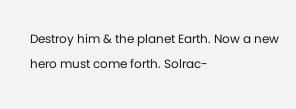Destroy him & the planet Earth. Now a new hero must come forth. Solrac-